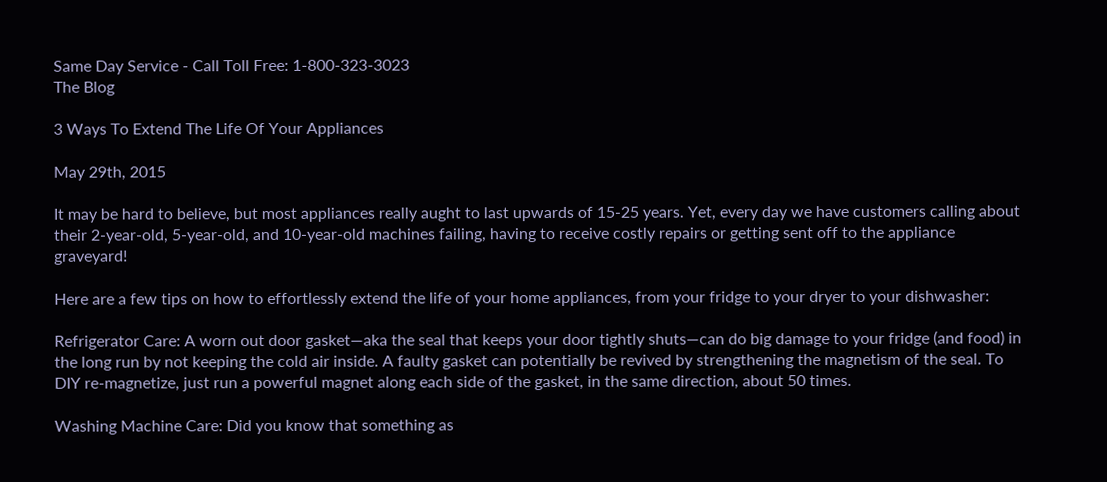Same Day Service - Call Toll Free: 1-800-323-3023
The Blog

3 Ways To Extend The Life Of Your Appliances

May 29th, 2015

It may be hard to believe, but most appliances really aught to last upwards of 15-25 years. Yet, every day we have customers calling about their 2-year-old, 5-year-old, and 10-year-old machines failing, having to receive costly repairs or getting sent off to the appliance graveyard!

Here are a few tips on how to effortlessly extend the life of your home appliances, from your fridge to your dryer to your dishwasher:

Refrigerator Care: A worn out door gasket—aka the seal that keeps your door tightly shuts—can do big damage to your fridge (and food) in the long run by not keeping the cold air inside. A faulty gasket can potentially be revived by strengthening the magnetism of the seal. To DIY re-magnetize, just run a powerful magnet along each side of the gasket, in the same direction, about 50 times.

Washing Machine Care: Did you know that something as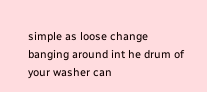simple as loose change banging around int he drum of your washer can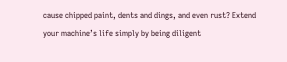cause chipped paint, dents and dings, and even rust? Extend your machine’s life simply by being diligent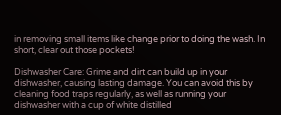in removing small items like change prior to doing the wash. In short, clear out those pockets!

Dishwasher Care: Grime and dirt can build up in your dishwasher, causing lasting damage. You can avoid this by cleaning food traps regularly, as well as running your dishwasher with a cup of white distilled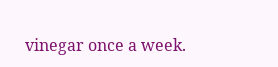vinegar once a week.